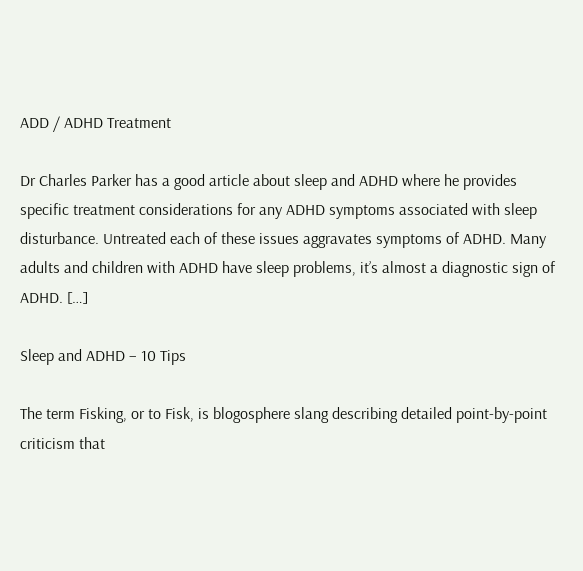ADD / ADHD Treatment

Dr Charles Parker has a good article about sleep and ADHD where he provides specific treatment considerations for any ADHD symptoms associated with sleep disturbance. Untreated each of these issues aggravates symptoms of ADHD. Many adults and children with ADHD have sleep problems, it’s almost a diagnostic sign of ADHD. […]

Sleep and ADHD – 10 Tips

The term Fisking, or to Fisk, is blogosphere slang describing detailed point-by-point criticism that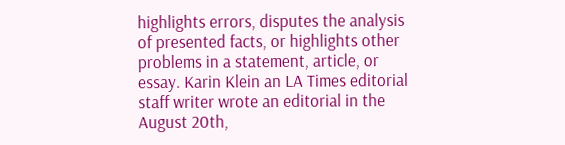highlights errors, disputes the analysis of presented facts, or highlights other problems in a statement, article, or essay. Karin Klein an LA Times editorial staff writer wrote an editorial in the August 20th,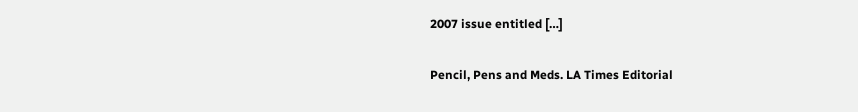2007 issue entitled […]

Pencil, Pens and Meds. LA Times Editorial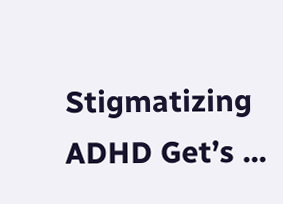Stigmatizing ADHD Get’s ...